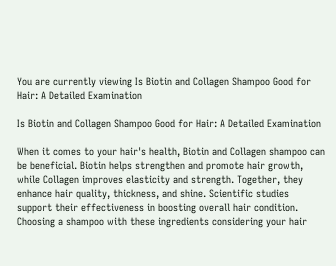You are currently viewing Is Biotin and Collagen Shampoo Good for Hair: A Detailed Examination

Is Biotin and Collagen Shampoo Good for Hair: A Detailed Examination

When it comes to your hair's health, Biotin and Collagen shampoo can be beneficial. Biotin helps strengthen and promote hair growth, while Collagen improves elasticity and strength. Together, they enhance hair quality, thickness, and shine. Scientific studies support their effectiveness in boosting overall hair condition. Choosing a shampoo with these ingredients considering your hair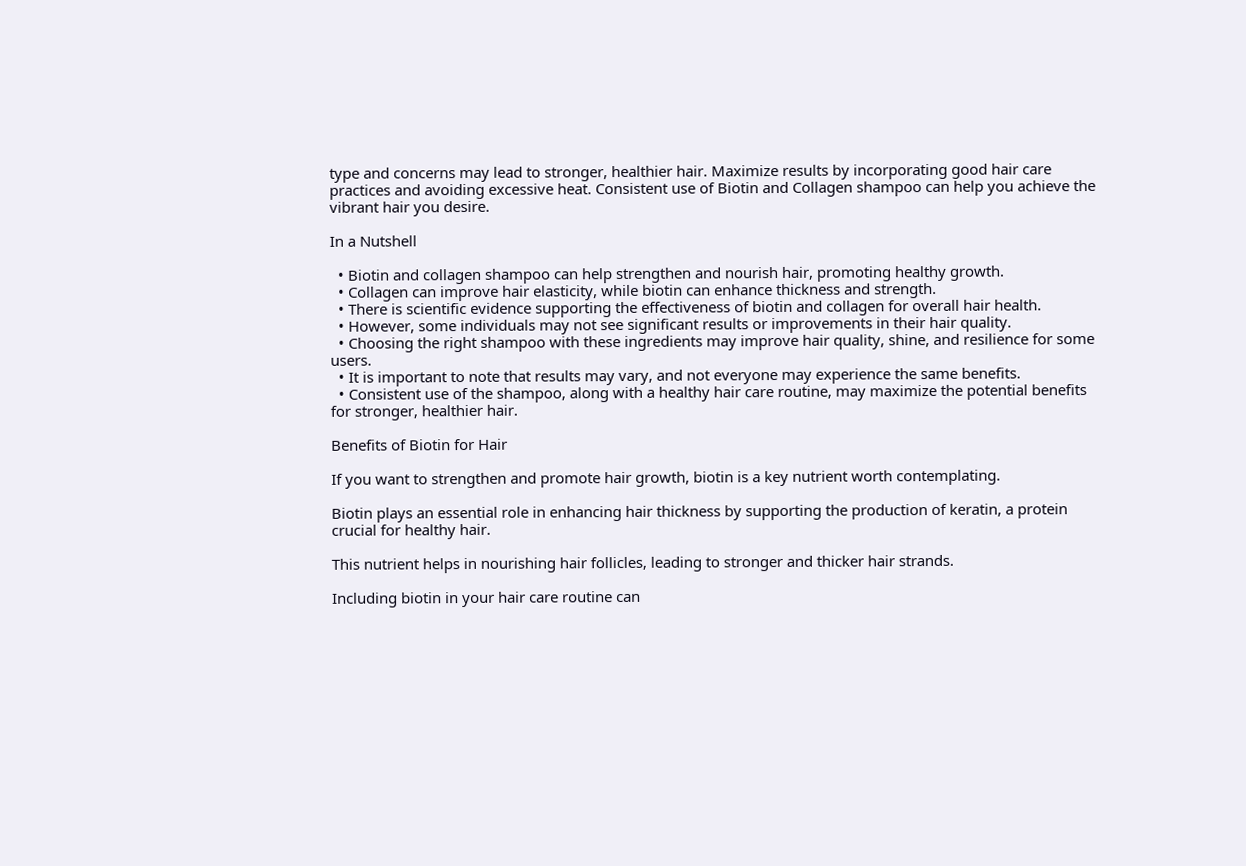type and concerns may lead to stronger, healthier hair. Maximize results by incorporating good hair care practices and avoiding excessive heat. Consistent use of Biotin and Collagen shampoo can help you achieve the vibrant hair you desire.

In a Nutshell

  • Biotin and collagen shampoo can help strengthen and nourish hair, promoting healthy growth.
  • Collagen can improve hair elasticity, while biotin can enhance thickness and strength.
  • There is scientific evidence supporting the effectiveness of biotin and collagen for overall hair health.
  • However, some individuals may not see significant results or improvements in their hair quality.
  • Choosing the right shampoo with these ingredients may improve hair quality, shine, and resilience for some users.
  • It is important to note that results may vary, and not everyone may experience the same benefits.
  • Consistent use of the shampoo, along with a healthy hair care routine, may maximize the potential benefits for stronger, healthier hair.

Benefits of Biotin for Hair

If you want to strengthen and promote hair growth, biotin is a key nutrient worth contemplating.

Biotin plays an essential role in enhancing hair thickness by supporting the production of keratin, a protein crucial for healthy hair.

This nutrient helps in nourishing hair follicles, leading to stronger and thicker hair strands.

Including biotin in your hair care routine can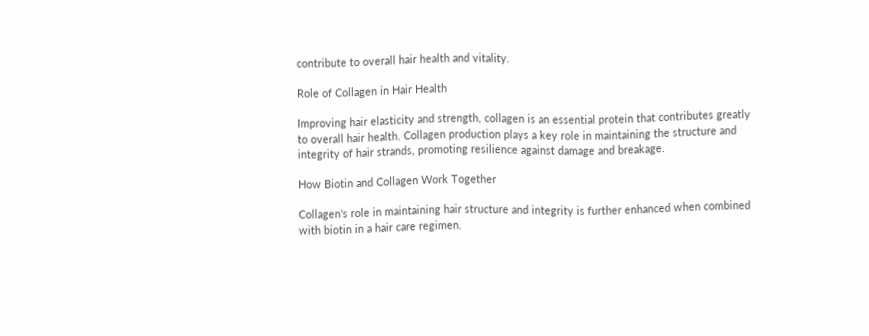contribute to overall hair health and vitality.

Role of Collagen in Hair Health

Improving hair elasticity and strength, collagen is an essential protein that contributes greatly to overall hair health. Collagen production plays a key role in maintaining the structure and integrity of hair strands, promoting resilience against damage and breakage.

How Biotin and Collagen Work Together

Collagen's role in maintaining hair structure and integrity is further enhanced when combined with biotin in a hair care regimen.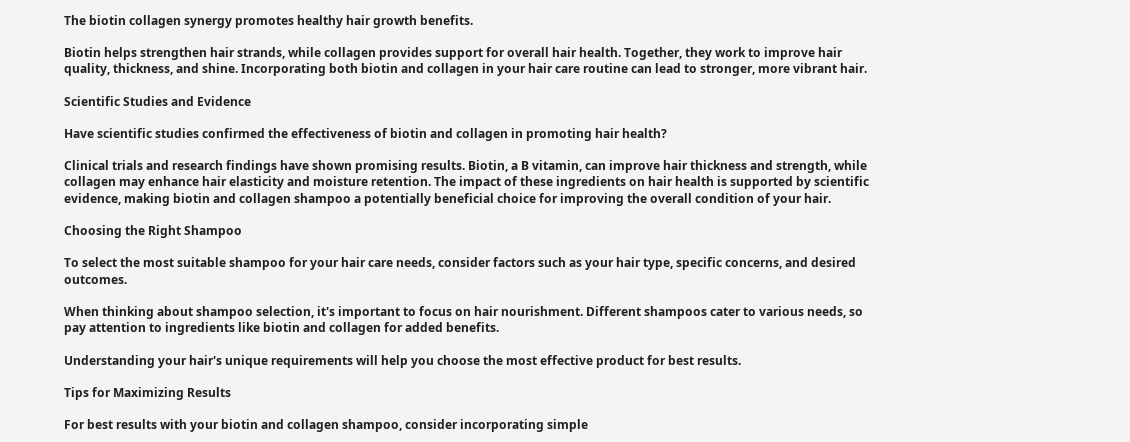The biotin collagen synergy promotes healthy hair growth benefits.

Biotin helps strengthen hair strands, while collagen provides support for overall hair health. Together, they work to improve hair quality, thickness, and shine. Incorporating both biotin and collagen in your hair care routine can lead to stronger, more vibrant hair.

Scientific Studies and Evidence

Have scientific studies confirmed the effectiveness of biotin and collagen in promoting hair health?

Clinical trials and research findings have shown promising results. Biotin, a B vitamin, can improve hair thickness and strength, while collagen may enhance hair elasticity and moisture retention. The impact of these ingredients on hair health is supported by scientific evidence, making biotin and collagen shampoo a potentially beneficial choice for improving the overall condition of your hair.

Choosing the Right Shampoo

To select the most suitable shampoo for your hair care needs, consider factors such as your hair type, specific concerns, and desired outcomes.

When thinking about shampoo selection, it's important to focus on hair nourishment. Different shampoos cater to various needs, so pay attention to ingredients like biotin and collagen for added benefits.

Understanding your hair's unique requirements will help you choose the most effective product for best results.

Tips for Maximizing Results

For best results with your biotin and collagen shampoo, consider incorporating simple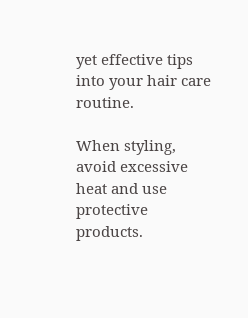yet effective tips into your hair care routine.

When styling, avoid excessive heat and use protective products.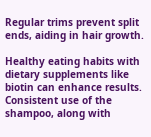Regular trims prevent split ends, aiding in hair growth.

Healthy eating habits with dietary supplements like biotin can enhance results. Consistent use of the shampoo, along with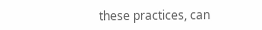these practices, can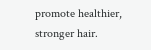promote healthier, stronger hair.